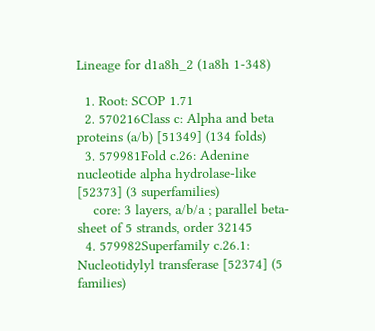Lineage for d1a8h_2 (1a8h 1-348)

  1. Root: SCOP 1.71
  2. 570216Class c: Alpha and beta proteins (a/b) [51349] (134 folds)
  3. 579981Fold c.26: Adenine nucleotide alpha hydrolase-like [52373] (3 superfamilies)
    core: 3 layers, a/b/a ; parallel beta-sheet of 5 strands, order 32145
  4. 579982Superfamily c.26.1: Nucleotidylyl transferase [52374] (5 families)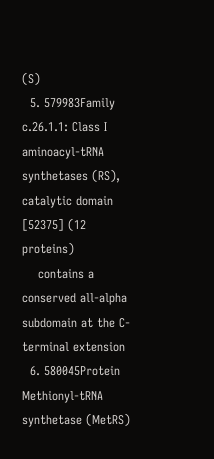(S)
  5. 579983Family c.26.1.1: Class I aminoacyl-tRNA synthetases (RS), catalytic domain [52375] (12 proteins)
    contains a conserved all-alpha subdomain at the C-terminal extension
  6. 580045Protein Methionyl-tRNA synthetase (MetRS)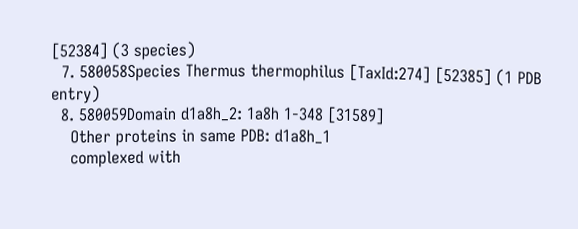[52384] (3 species)
  7. 580058Species Thermus thermophilus [TaxId:274] [52385] (1 PDB entry)
  8. 580059Domain d1a8h_2: 1a8h 1-348 [31589]
    Other proteins in same PDB: d1a8h_1
    complexed with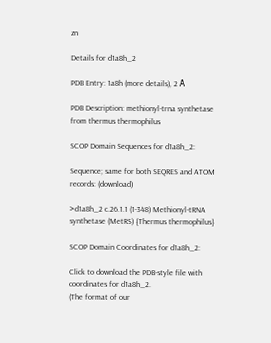zn

Details for d1a8h_2

PDB Entry: 1a8h (more details), 2 Å

PDB Description: methionyl-trna synthetase from thermus thermophilus

SCOP Domain Sequences for d1a8h_2:

Sequence; same for both SEQRES and ATOM records: (download)

>d1a8h_2 c.26.1.1 (1-348) Methionyl-tRNA synthetase (MetRS) {Thermus thermophilus}

SCOP Domain Coordinates for d1a8h_2:

Click to download the PDB-style file with coordinates for d1a8h_2.
(The format of our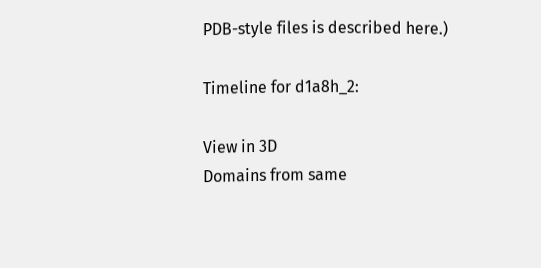PDB-style files is described here.)

Timeline for d1a8h_2:

View in 3D
Domains from same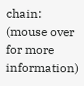chain:
(mouse over for more information)